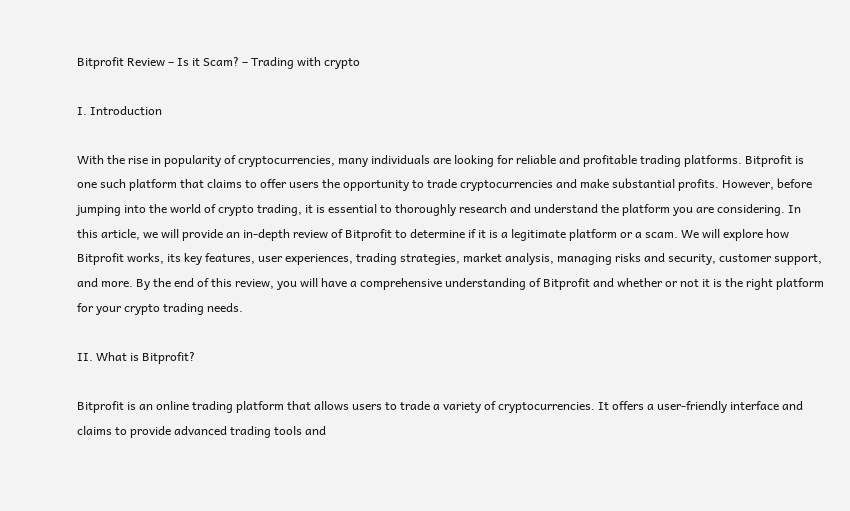Bitprofit Review – Is it Scam? – Trading with crypto

I. Introduction

With the rise in popularity of cryptocurrencies, many individuals are looking for reliable and profitable trading platforms. Bitprofit is one such platform that claims to offer users the opportunity to trade cryptocurrencies and make substantial profits. However, before jumping into the world of crypto trading, it is essential to thoroughly research and understand the platform you are considering. In this article, we will provide an in-depth review of Bitprofit to determine if it is a legitimate platform or a scam. We will explore how Bitprofit works, its key features, user experiences, trading strategies, market analysis, managing risks and security, customer support, and more. By the end of this review, you will have a comprehensive understanding of Bitprofit and whether or not it is the right platform for your crypto trading needs.

II. What is Bitprofit?

Bitprofit is an online trading platform that allows users to trade a variety of cryptocurrencies. It offers a user-friendly interface and claims to provide advanced trading tools and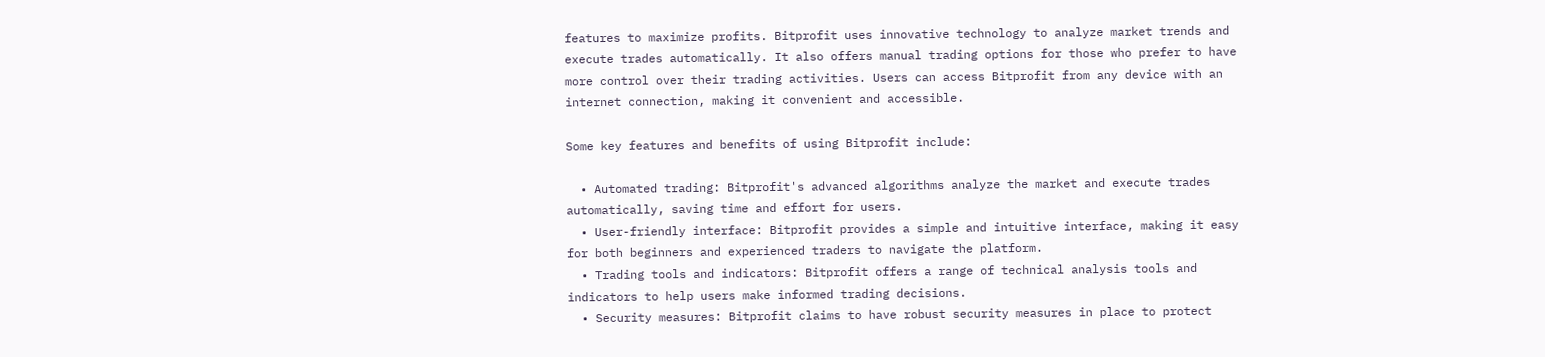features to maximize profits. Bitprofit uses innovative technology to analyze market trends and execute trades automatically. It also offers manual trading options for those who prefer to have more control over their trading activities. Users can access Bitprofit from any device with an internet connection, making it convenient and accessible.

Some key features and benefits of using Bitprofit include:

  • Automated trading: Bitprofit's advanced algorithms analyze the market and execute trades automatically, saving time and effort for users.
  • User-friendly interface: Bitprofit provides a simple and intuitive interface, making it easy for both beginners and experienced traders to navigate the platform.
  • Trading tools and indicators: Bitprofit offers a range of technical analysis tools and indicators to help users make informed trading decisions.
  • Security measures: Bitprofit claims to have robust security measures in place to protect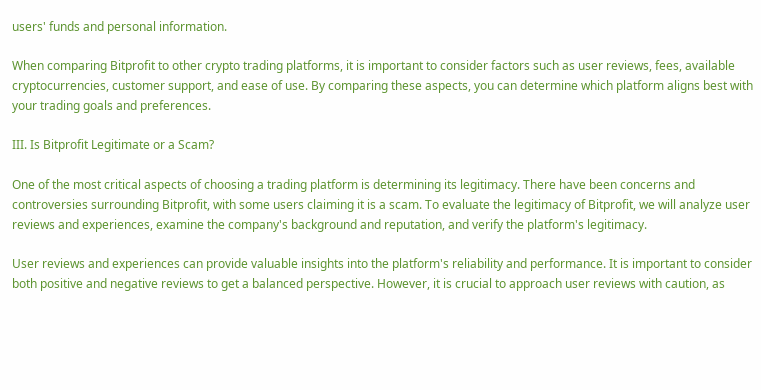users' funds and personal information.

When comparing Bitprofit to other crypto trading platforms, it is important to consider factors such as user reviews, fees, available cryptocurrencies, customer support, and ease of use. By comparing these aspects, you can determine which platform aligns best with your trading goals and preferences.

III. Is Bitprofit Legitimate or a Scam?

One of the most critical aspects of choosing a trading platform is determining its legitimacy. There have been concerns and controversies surrounding Bitprofit, with some users claiming it is a scam. To evaluate the legitimacy of Bitprofit, we will analyze user reviews and experiences, examine the company's background and reputation, and verify the platform's legitimacy.

User reviews and experiences can provide valuable insights into the platform's reliability and performance. It is important to consider both positive and negative reviews to get a balanced perspective. However, it is crucial to approach user reviews with caution, as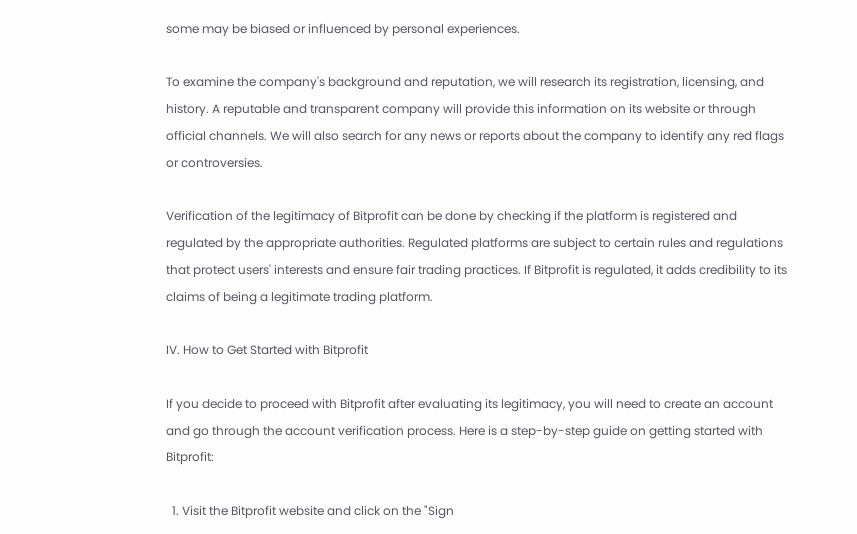some may be biased or influenced by personal experiences.

To examine the company's background and reputation, we will research its registration, licensing, and history. A reputable and transparent company will provide this information on its website or through official channels. We will also search for any news or reports about the company to identify any red flags or controversies.

Verification of the legitimacy of Bitprofit can be done by checking if the platform is registered and regulated by the appropriate authorities. Regulated platforms are subject to certain rules and regulations that protect users' interests and ensure fair trading practices. If Bitprofit is regulated, it adds credibility to its claims of being a legitimate trading platform.

IV. How to Get Started with Bitprofit

If you decide to proceed with Bitprofit after evaluating its legitimacy, you will need to create an account and go through the account verification process. Here is a step-by-step guide on getting started with Bitprofit:

  1. Visit the Bitprofit website and click on the "Sign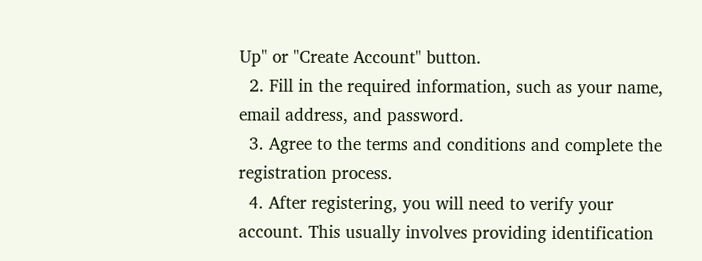Up" or "Create Account" button.
  2. Fill in the required information, such as your name, email address, and password.
  3. Agree to the terms and conditions and complete the registration process.
  4. After registering, you will need to verify your account. This usually involves providing identification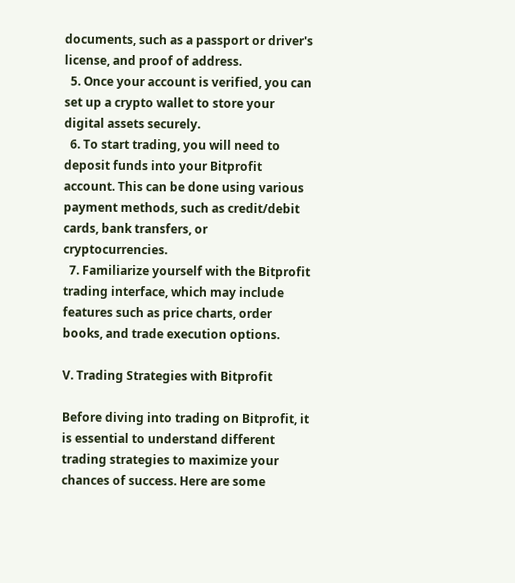documents, such as a passport or driver's license, and proof of address.
  5. Once your account is verified, you can set up a crypto wallet to store your digital assets securely.
  6. To start trading, you will need to deposit funds into your Bitprofit account. This can be done using various payment methods, such as credit/debit cards, bank transfers, or cryptocurrencies.
  7. Familiarize yourself with the Bitprofit trading interface, which may include features such as price charts, order books, and trade execution options.

V. Trading Strategies with Bitprofit

Before diving into trading on Bitprofit, it is essential to understand different trading strategies to maximize your chances of success. Here are some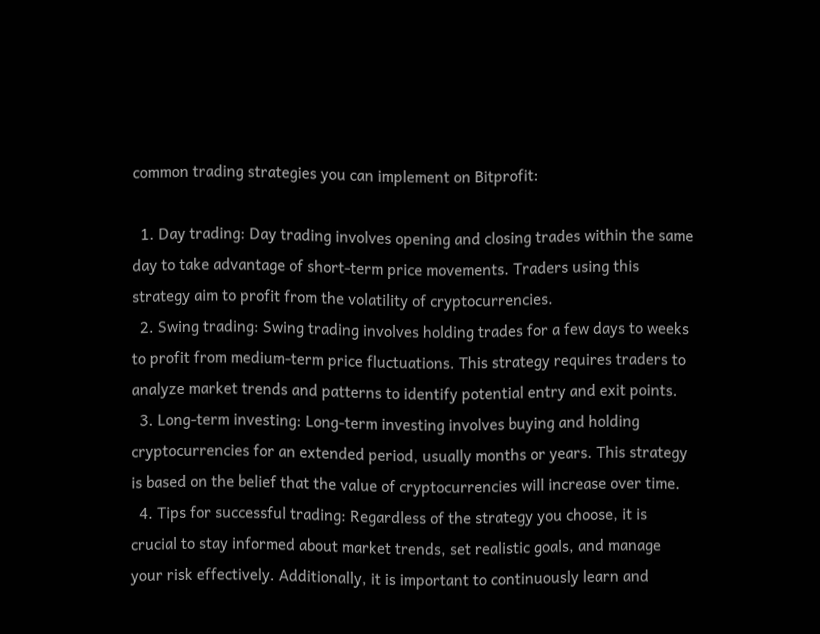common trading strategies you can implement on Bitprofit:

  1. Day trading: Day trading involves opening and closing trades within the same day to take advantage of short-term price movements. Traders using this strategy aim to profit from the volatility of cryptocurrencies.
  2. Swing trading: Swing trading involves holding trades for a few days to weeks to profit from medium-term price fluctuations. This strategy requires traders to analyze market trends and patterns to identify potential entry and exit points.
  3. Long-term investing: Long-term investing involves buying and holding cryptocurrencies for an extended period, usually months or years. This strategy is based on the belief that the value of cryptocurrencies will increase over time.
  4. Tips for successful trading: Regardless of the strategy you choose, it is crucial to stay informed about market trends, set realistic goals, and manage your risk effectively. Additionally, it is important to continuously learn and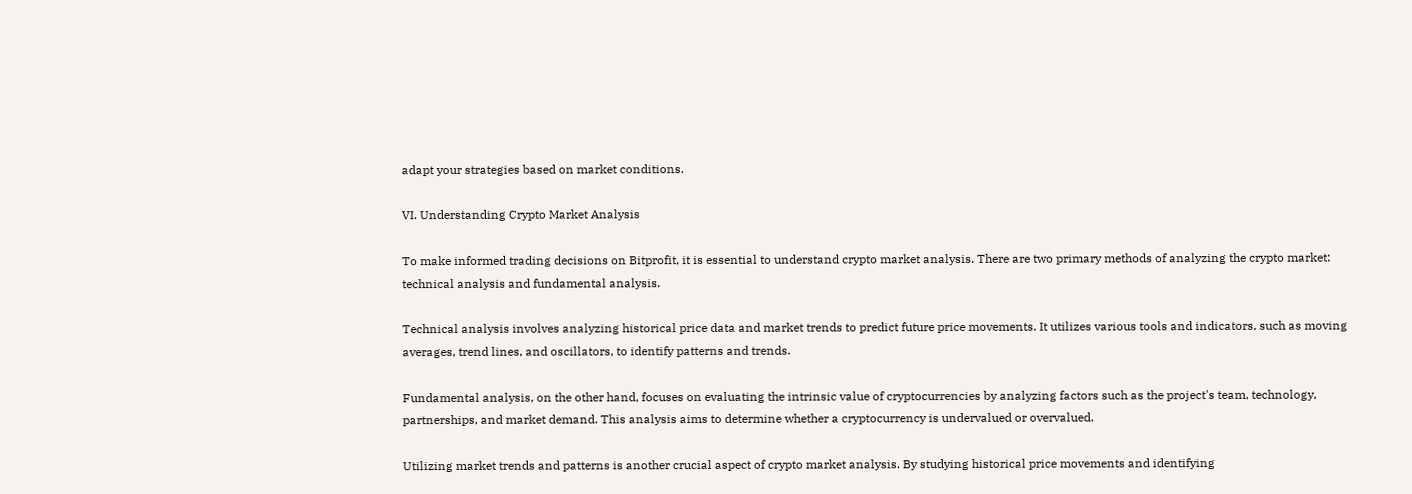adapt your strategies based on market conditions.

VI. Understanding Crypto Market Analysis

To make informed trading decisions on Bitprofit, it is essential to understand crypto market analysis. There are two primary methods of analyzing the crypto market: technical analysis and fundamental analysis.

Technical analysis involves analyzing historical price data and market trends to predict future price movements. It utilizes various tools and indicators, such as moving averages, trend lines, and oscillators, to identify patterns and trends.

Fundamental analysis, on the other hand, focuses on evaluating the intrinsic value of cryptocurrencies by analyzing factors such as the project's team, technology, partnerships, and market demand. This analysis aims to determine whether a cryptocurrency is undervalued or overvalued.

Utilizing market trends and patterns is another crucial aspect of crypto market analysis. By studying historical price movements and identifying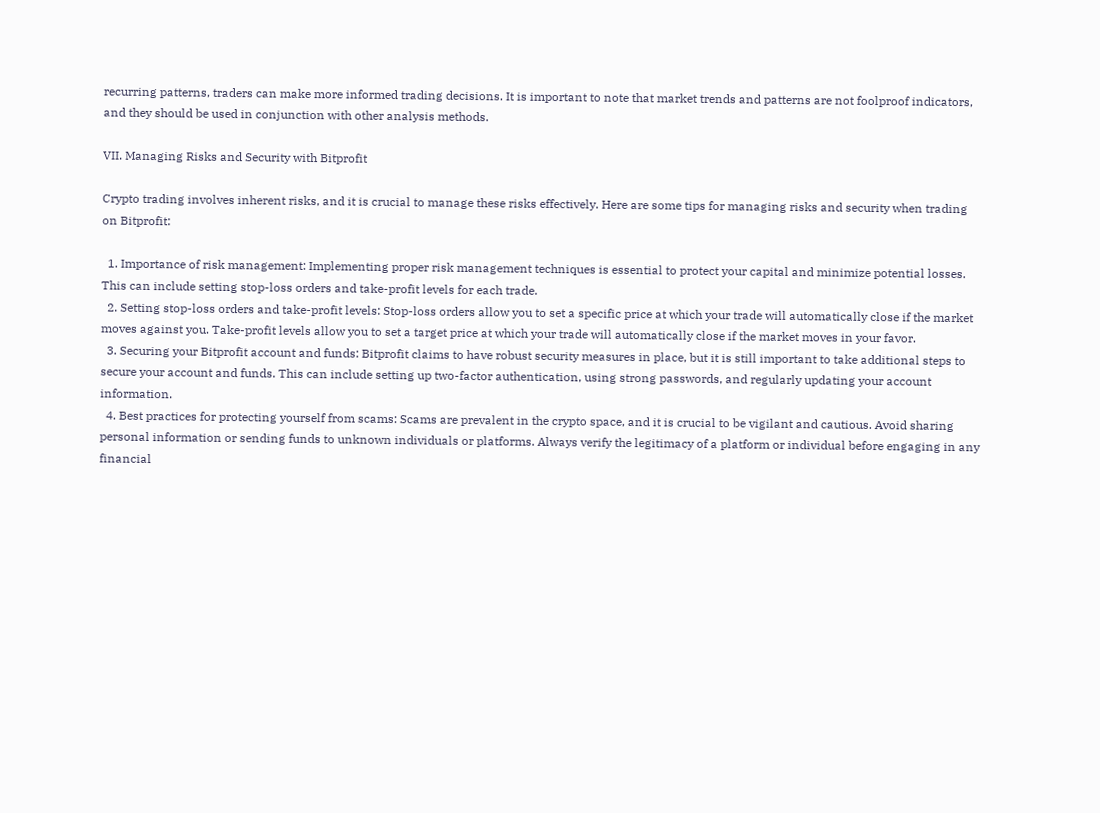recurring patterns, traders can make more informed trading decisions. It is important to note that market trends and patterns are not foolproof indicators, and they should be used in conjunction with other analysis methods.

VII. Managing Risks and Security with Bitprofit

Crypto trading involves inherent risks, and it is crucial to manage these risks effectively. Here are some tips for managing risks and security when trading on Bitprofit:

  1. Importance of risk management: Implementing proper risk management techniques is essential to protect your capital and minimize potential losses. This can include setting stop-loss orders and take-profit levels for each trade.
  2. Setting stop-loss orders and take-profit levels: Stop-loss orders allow you to set a specific price at which your trade will automatically close if the market moves against you. Take-profit levels allow you to set a target price at which your trade will automatically close if the market moves in your favor.
  3. Securing your Bitprofit account and funds: Bitprofit claims to have robust security measures in place, but it is still important to take additional steps to secure your account and funds. This can include setting up two-factor authentication, using strong passwords, and regularly updating your account information.
  4. Best practices for protecting yourself from scams: Scams are prevalent in the crypto space, and it is crucial to be vigilant and cautious. Avoid sharing personal information or sending funds to unknown individuals or platforms. Always verify the legitimacy of a platform or individual before engaging in any financial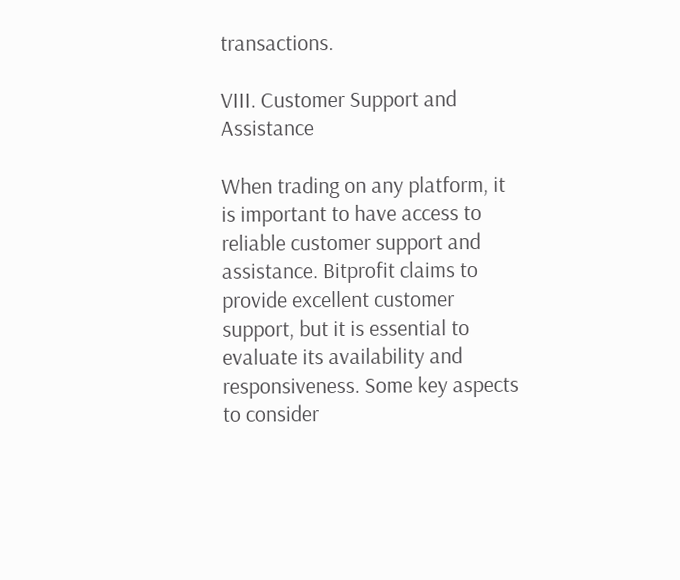transactions.

VIII. Customer Support and Assistance

When trading on any platform, it is important to have access to reliable customer support and assistance. Bitprofit claims to provide excellent customer support, but it is essential to evaluate its availability and responsiveness. Some key aspects to consider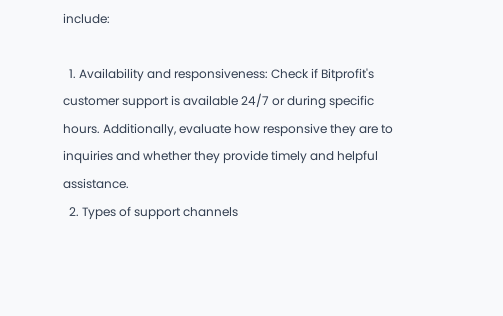include:

  1. Availability and responsiveness: Check if Bitprofit's customer support is available 24/7 or during specific hours. Additionally, evaluate how responsive they are to inquiries and whether they provide timely and helpful assistance.
  2. Types of support channels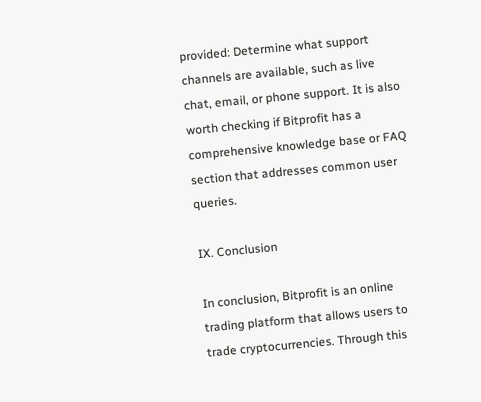provided: Determine what support channels are available, such as live chat, email, or phone support. It is also worth checking if Bitprofit has a comprehensive knowledge base or FAQ section that addresses common user queries.

IX. Conclusion

In conclusion, Bitprofit is an online trading platform that allows users to trade cryptocurrencies. Through this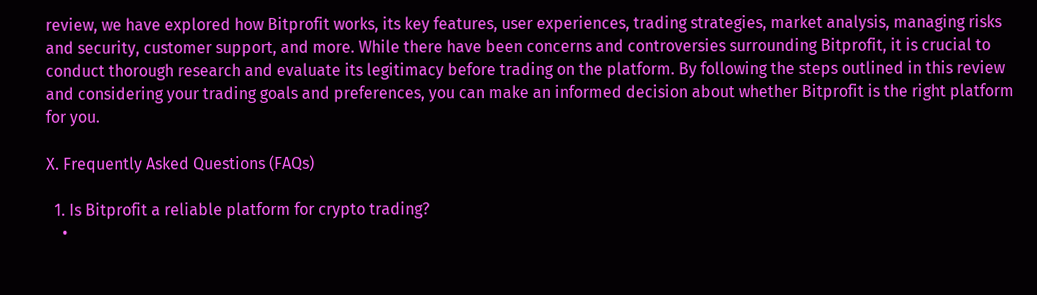review, we have explored how Bitprofit works, its key features, user experiences, trading strategies, market analysis, managing risks and security, customer support, and more. While there have been concerns and controversies surrounding Bitprofit, it is crucial to conduct thorough research and evaluate its legitimacy before trading on the platform. By following the steps outlined in this review and considering your trading goals and preferences, you can make an informed decision about whether Bitprofit is the right platform for you.

X. Frequently Asked Questions (FAQs)

  1. Is Bitprofit a reliable platform for crypto trading?
    •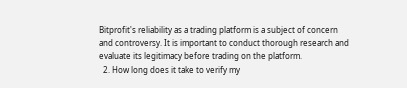Bitprofit's reliability as a trading platform is a subject of concern and controversy. It is important to conduct thorough research and evaluate its legitimacy before trading on the platform.
  2. How long does it take to verify my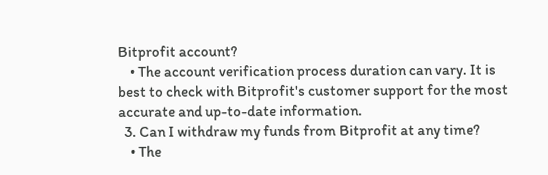Bitprofit account?
    • The account verification process duration can vary. It is best to check with Bitprofit's customer support for the most accurate and up-to-date information.
  3. Can I withdraw my funds from Bitprofit at any time?
    • The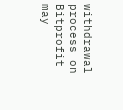withdrawal process on Bitprofit may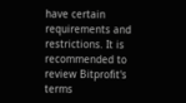have certain requirements and restrictions. It is recommended to review Bitprofit's terms